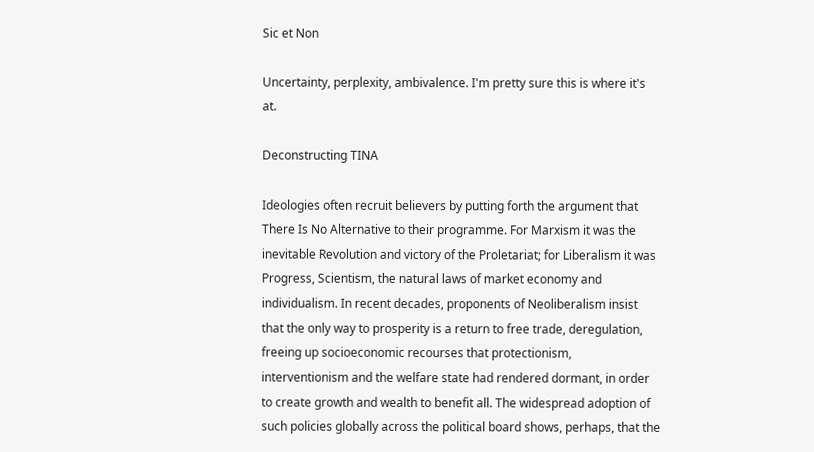Sic et Non

Uncertainty, perplexity, ambivalence. I'm pretty sure this is where it's at.

Deconstructing TINA

Ideologies often recruit believers by putting forth the argument that There Is No Alternative to their programme. For Marxism it was the inevitable Revolution and victory of the Proletariat; for Liberalism it was Progress, Scientism, the natural laws of market economy and individualism. In recent decades, proponents of Neoliberalism insist that the only way to prosperity is a return to free trade, deregulation, freeing up socioeconomic recourses that protectionism, interventionism and the welfare state had rendered dormant, in order to create growth and wealth to benefit all. The widespread adoption of such policies globally across the political board shows, perhaps, that the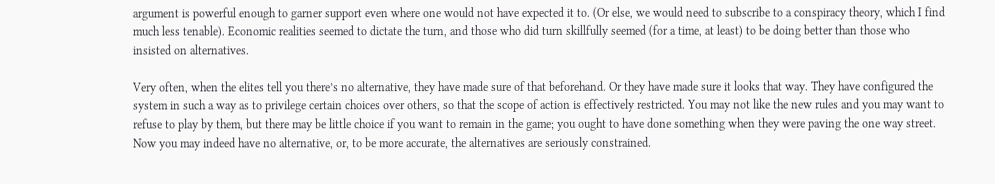argument is powerful enough to garner support even where one would not have expected it to. (Or else, we would need to subscribe to a conspiracy theory, which I find much less tenable). Economic realities seemed to dictate the turn, and those who did turn skillfully seemed (for a time, at least) to be doing better than those who insisted on alternatives.

Very often, when the elites tell you there’s no alternative, they have made sure of that beforehand. Or they have made sure it looks that way. They have configured the system in such a way as to privilege certain choices over others, so that the scope of action is effectively restricted. You may not like the new rules and you may want to refuse to play by them, but there may be little choice if you want to remain in the game; you ought to have done something when they were paving the one way street. Now you may indeed have no alternative, or, to be more accurate, the alternatives are seriously constrained.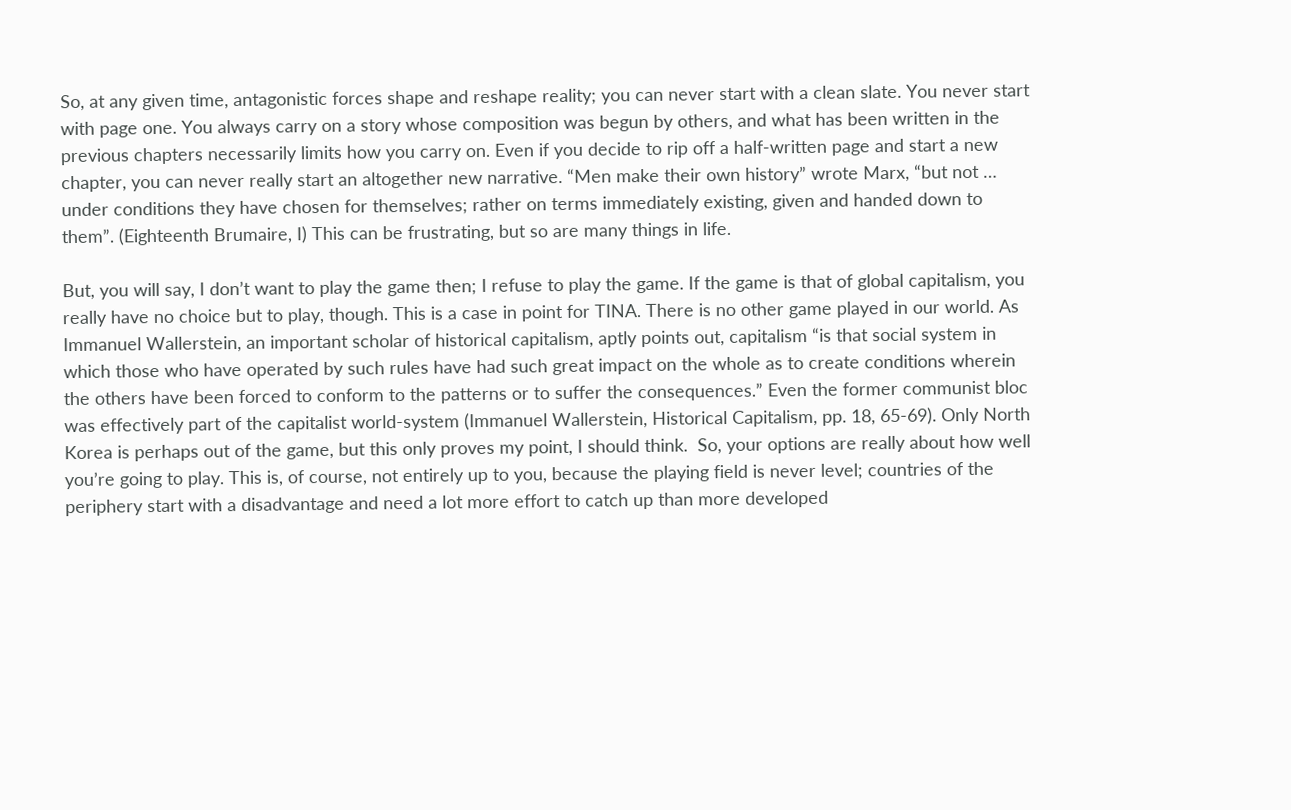So, at any given time, antagonistic forces shape and reshape reality; you can never start with a clean slate. You never start with page one. You always carry on a story whose composition was begun by others, and what has been written in the previous chapters necessarily limits how you carry on. Even if you decide to rip off a half-written page and start a new chapter, you can never really start an altogether new narrative. “Men make their own history” wrote Marx, “but not … under conditions they have chosen for themselves; rather on terms immediately existing, given and handed down to them”. (Eighteenth Brumaire, I) This can be frustrating, but so are many things in life.

But, you will say, I don’t want to play the game then; I refuse to play the game. If the game is that of global capitalism, you really have no choice but to play, though. This is a case in point for TINA. There is no other game played in our world. As Immanuel Wallerstein, an important scholar of historical capitalism, aptly points out, capitalism “is that social system in which those who have operated by such rules have had such great impact on the whole as to create conditions wherein the others have been forced to conform to the patterns or to suffer the consequences.” Even the former communist bloc was effectively part of the capitalist world-system (Immanuel Wallerstein, Historical Capitalism, pp. 18, 65-69). Only North Korea is perhaps out of the game, but this only proves my point, I should think.  So, your options are really about how well you’re going to play. This is, of course, not entirely up to you, because the playing field is never level; countries of the periphery start with a disadvantage and need a lot more effort to catch up than more developed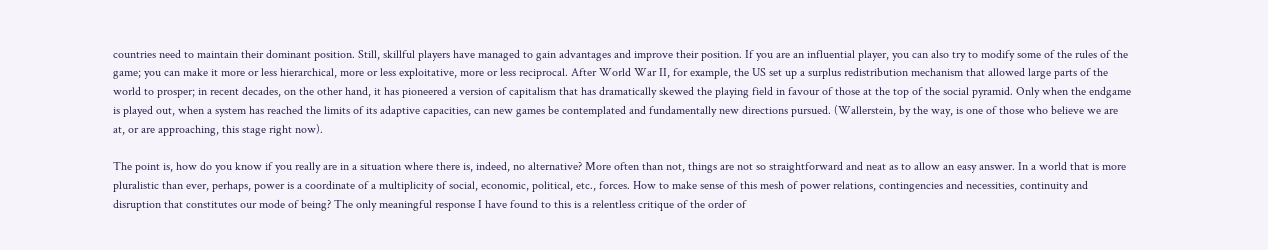countries need to maintain their dominant position. Still, skillful players have managed to gain advantages and improve their position. If you are an influential player, you can also try to modify some of the rules of the game; you can make it more or less hierarchical, more or less exploitative, more or less reciprocal. After World War II, for example, the US set up a surplus redistribution mechanism that allowed large parts of the world to prosper; in recent decades, on the other hand, it has pioneered a version of capitalism that has dramatically skewed the playing field in favour of those at the top of the social pyramid. Only when the endgame is played out, when a system has reached the limits of its adaptive capacities, can new games be contemplated and fundamentally new directions pursued. (Wallerstein, by the way, is one of those who believe we are at, or are approaching, this stage right now).

The point is, how do you know if you really are in a situation where there is, indeed, no alternative? More often than not, things are not so straightforward and neat as to allow an easy answer. In a world that is more pluralistic than ever, perhaps, power is a coordinate of a multiplicity of social, economic, political, etc., forces. How to make sense of this mesh of power relations, contingencies and necessities, continuity and disruption that constitutes our mode of being? The only meaningful response I have found to this is a relentless critique of the order of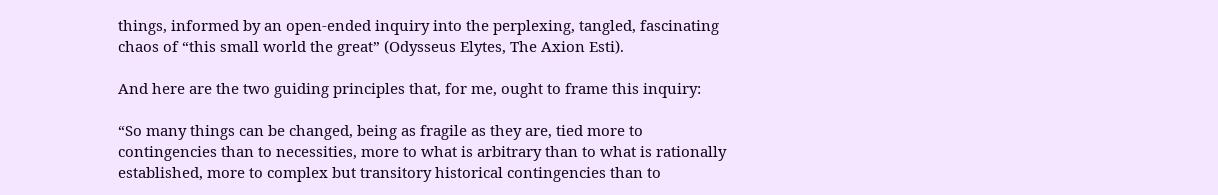things, informed by an open-ended inquiry into the perplexing, tangled, fascinating chaos of “this small world the great” (Odysseus Elytes, The Axion Esti).

And here are the two guiding principles that, for me, ought to frame this inquiry:

“So many things can be changed, being as fragile as they are, tied more to contingencies than to necessities, more to what is arbitrary than to what is rationally established, more to complex but transitory historical contingencies than to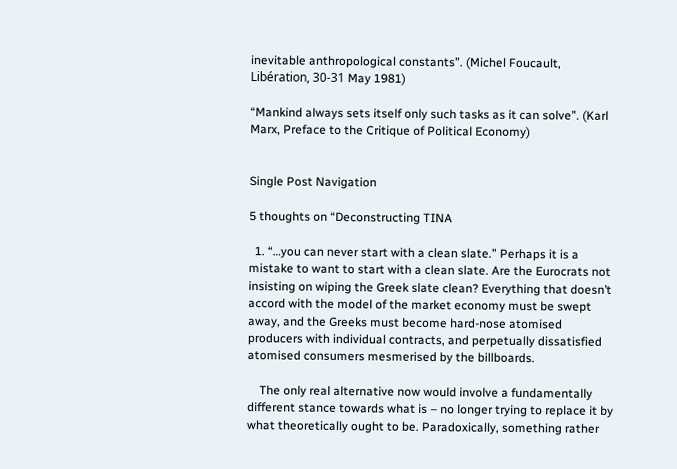inevitable anthropological constants”. (Michel Foucault, Libération, 30-31 May 1981)

“Mankind always sets itself only such tasks as it can solve”. (Karl Marx, Preface to the Critique of Political Economy)


Single Post Navigation

5 thoughts on “Deconstructing TINA

  1. “…you can never start with a clean slate.” Perhaps it is a mistake to want to start with a clean slate. Are the Eurocrats not insisting on wiping the Greek slate clean? Everything that doesn’t accord with the model of the market economy must be swept away, and the Greeks must become hard-nose atomised producers with individual contracts, and perpetually dissatisfied atomised consumers mesmerised by the billboards.

    The only real alternative now would involve a fundamentally different stance towards what is – no longer trying to replace it by what theoretically ought to be. Paradoxically, something rather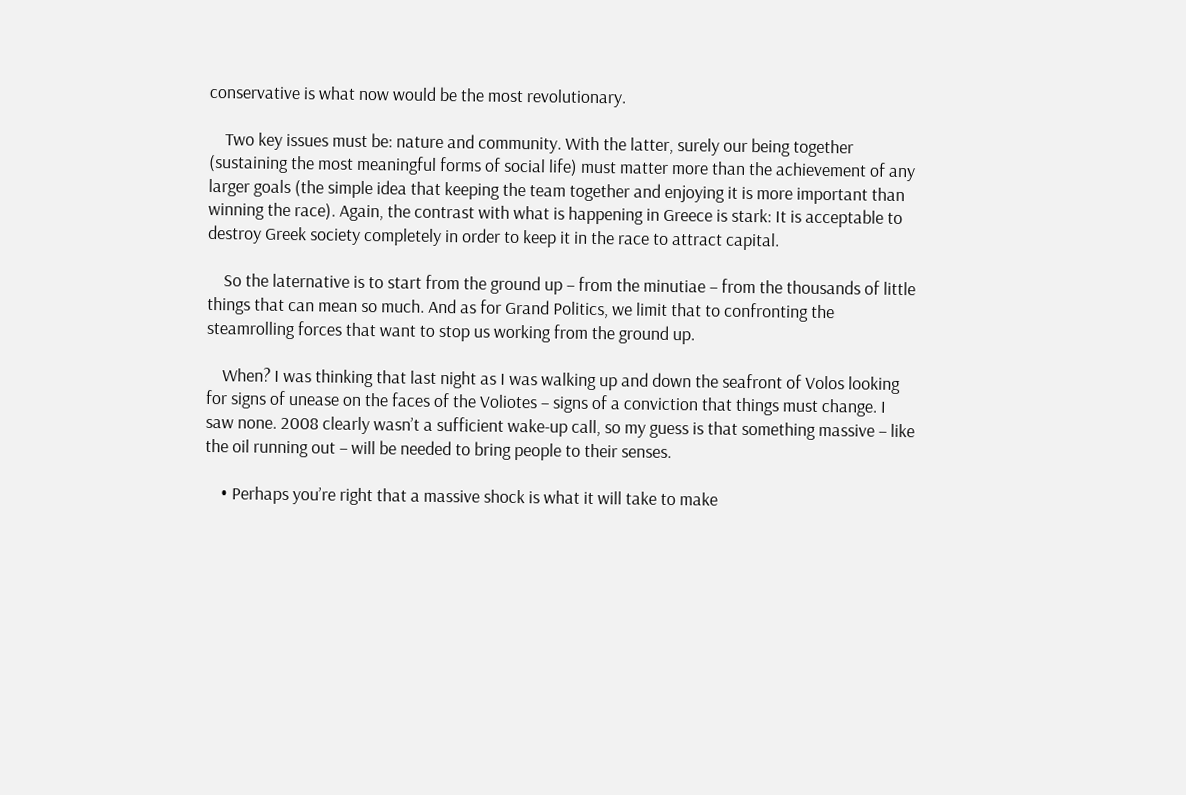conservative is what now would be the most revolutionary.

    Two key issues must be: nature and community. With the latter, surely our being together (sustaining the most meaningful forms of social life) must matter more than the achievement of any larger goals (the simple idea that keeping the team together and enjoying it is more important than winning the race). Again, the contrast with what is happening in Greece is stark: It is acceptable to destroy Greek society completely in order to keep it in the race to attract capital.

    So the laternative is to start from the ground up – from the minutiae – from the thousands of little things that can mean so much. And as for Grand Politics, we limit that to confronting the steamrolling forces that want to stop us working from the ground up.

    When? I was thinking that last night as I was walking up and down the seafront of Volos looking for signs of unease on the faces of the Voliotes – signs of a conviction that things must change. I saw none. 2008 clearly wasn’t a sufficient wake-up call, so my guess is that something massive – like the oil running out – will be needed to bring people to their senses.

    • Perhaps you’re right that a massive shock is what it will take to make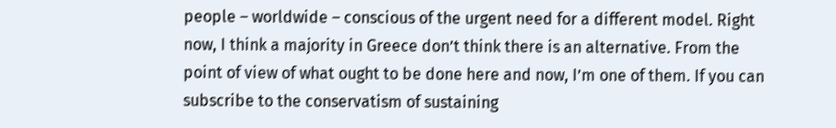people – worldwide – conscious of the urgent need for a different model. Right now, I think a majority in Greece don’t think there is an alternative. From the point of view of what ought to be done here and now, I’m one of them. If you can subscribe to the conservatism of sustaining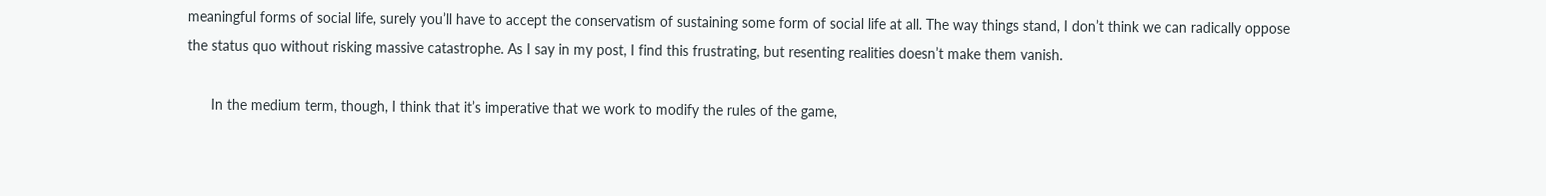meaningful forms of social life, surely you’ll have to accept the conservatism of sustaining some form of social life at all. The way things stand, I don’t think we can radically oppose the status quo without risking massive catastrophe. As I say in my post, I find this frustrating, but resenting realities doesn’t make them vanish.

      In the medium term, though, I think that it’s imperative that we work to modify the rules of the game,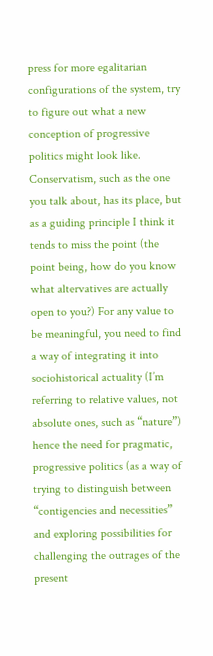press for more egalitarian configurations of the system, try to figure out what a new conception of progressive politics might look like. Conservatism, such as the one you talk about, has its place, but as a guiding principle I think it tends to miss the point (the point being, how do you know what altervatives are actually open to you?) For any value to be meaningful, you need to find a way of integrating it into sociohistorical actuality (I’m referring to relative values, not absolute ones, such as “nature”) hence the need for pragmatic, progressive politics (as a way of trying to distinguish between “contigencies and necessities” and exploring possibilities for challenging the outrages of the present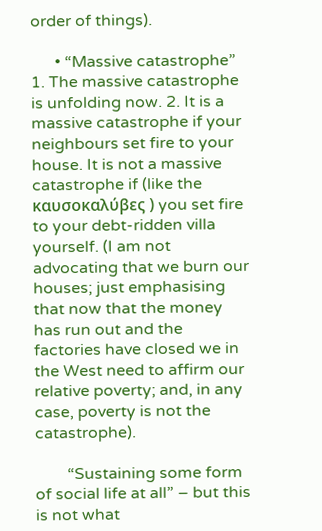order of things).

      • “Massive catastrophe” 1. The massive catastrophe is unfolding now. 2. It is a massive catastrophe if your neighbours set fire to your house. It is not a massive catastrophe if (like the καυσοκαλύβες ) you set fire to your debt-ridden villa yourself. (I am not advocating that we burn our houses; just emphasising that now that the money has run out and the factories have closed we in the West need to affirm our relative poverty; and, in any case, poverty is not the catastrophe).

        “Sustaining some form of social life at all” – but this is not what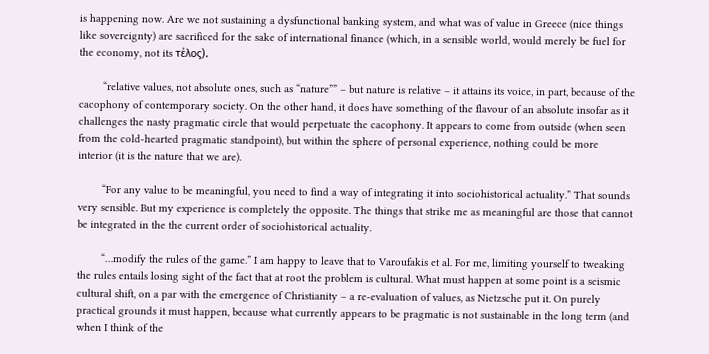is happening now. Are we not sustaining a dysfunctional banking system, and what was of value in Greece (nice things like sovereignty) are sacrificed for the sake of international finance (which, in a sensible world, would merely be fuel for the economy, not its τέλος).

        “relative values, not absolute ones, such as “nature”” – but nature is relative – it attains its voice, in part, because of the cacophony of contemporary society. On the other hand, it does have something of the flavour of an absolute insofar as it challenges the nasty pragmatic circle that would perpetuate the cacophony. It appears to come from outside (when seen from the cold-hearted pragmatic standpoint), but within the sphere of personal experience, nothing could be more interior (it is the nature that we are).

        “For any value to be meaningful, you need to find a way of integrating it into sociohistorical actuality.” That sounds very sensible. But my experience is completely the opposite. The things that strike me as meaningful are those that cannot be integrated in the the current order of sociohistorical actuality.

        “…modify the rules of the game.” I am happy to leave that to Varoufakis et al. For me, limiting yourself to tweaking the rules entails losing sight of the fact that at root the problem is cultural. What must happen at some point is a seismic cultural shift, on a par with the emergence of Christianity – a re-evaluation of values, as Nietzsche put it. On purely practical grounds it must happen, because what currently appears to be pragmatic is not sustainable in the long term (and when I think of the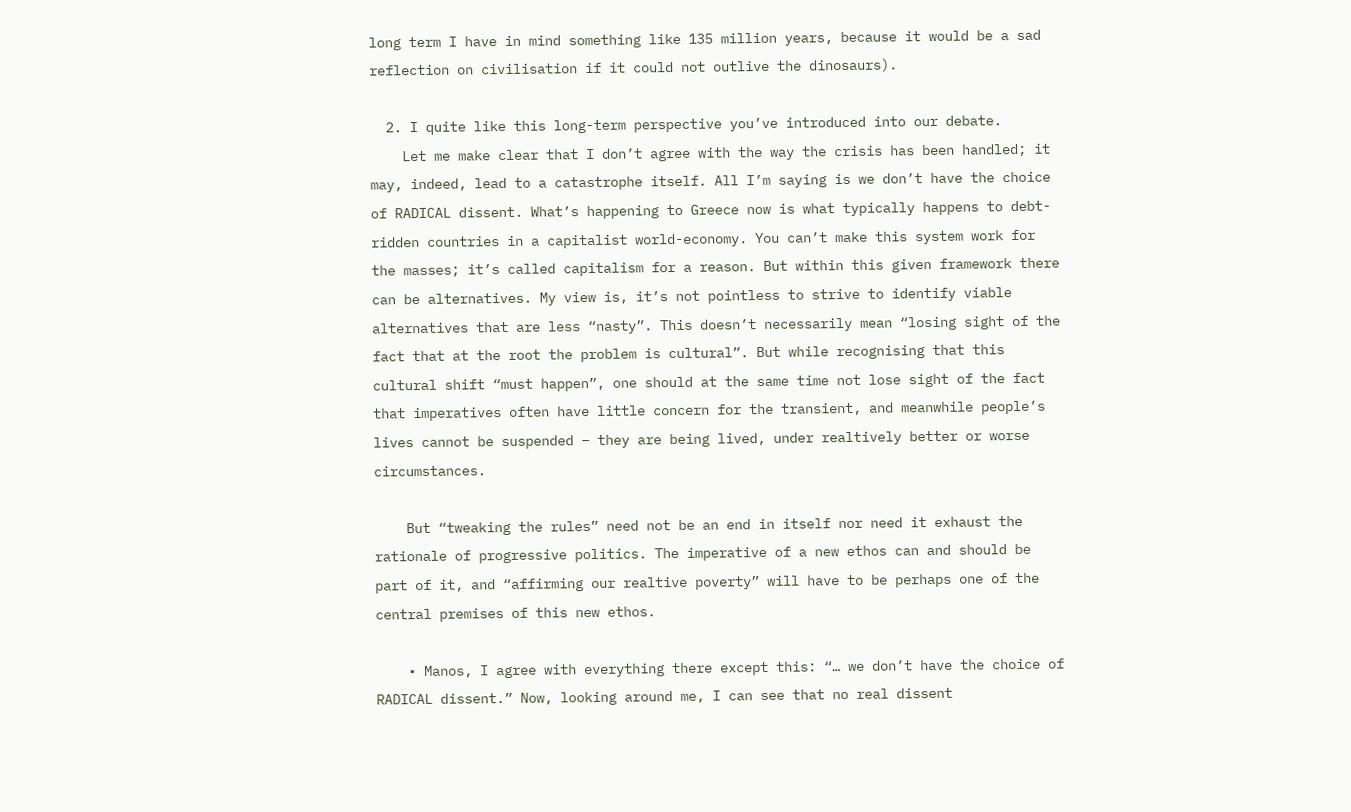long term I have in mind something like 135 million years, because it would be a sad reflection on civilisation if it could not outlive the dinosaurs).

  2. I quite like this long-term perspective you’ve introduced into our debate.
    Let me make clear that I don’t agree with the way the crisis has been handled; it may, indeed, lead to a catastrophe itself. All I’m saying is we don’t have the choice of RADICAL dissent. What’s happening to Greece now is what typically happens to debt-ridden countries in a capitalist world-economy. You can’t make this system work for the masses; it’s called capitalism for a reason. But within this given framework there can be alternatives. My view is, it’s not pointless to strive to identify viable alternatives that are less “nasty”. This doesn’t necessarily mean “losing sight of the fact that at the root the problem is cultural”. But while recognising that this cultural shift “must happen”, one should at the same time not lose sight of the fact that imperatives often have little concern for the transient, and meanwhile people’s lives cannot be suspended – they are being lived, under realtively better or worse circumstances.

    But “tweaking the rules” need not be an end in itself nor need it exhaust the rationale of progressive politics. The imperative of a new ethos can and should be part of it, and “affirming our realtive poverty” will have to be perhaps one of the central premises of this new ethos.

    • Manos, I agree with everything there except this: “… we don’t have the choice of RADICAL dissent.” Now, looking around me, I can see that no real dissent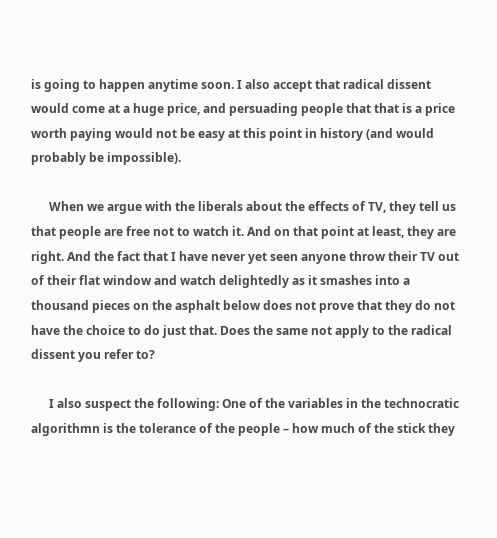is going to happen anytime soon. I also accept that radical dissent would come at a huge price, and persuading people that that is a price worth paying would not be easy at this point in history (and would probably be impossible).

      When we argue with the liberals about the effects of TV, they tell us that people are free not to watch it. And on that point at least, they are right. And the fact that I have never yet seen anyone throw their TV out of their flat window and watch delightedly as it smashes into a thousand pieces on the asphalt below does not prove that they do not have the choice to do just that. Does the same not apply to the radical dissent you refer to?

      I also suspect the following: One of the variables in the technocratic algorithmn is the tolerance of the people – how much of the stick they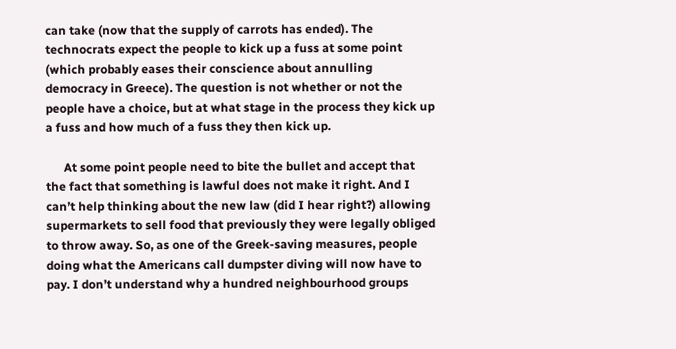can take (now that the supply of carrots has ended). The technocrats expect the people to kick up a fuss at some point (which probably eases their conscience about annulling democracy in Greece). The question is not whether or not the people have a choice, but at what stage in the process they kick up a fuss and how much of a fuss they then kick up.

      At some point people need to bite the bullet and accept that the fact that something is lawful does not make it right. And I can’t help thinking about the new law (did I hear right?) allowing supermarkets to sell food that previously they were legally obliged to throw away. So, as one of the Greek-saving measures, people doing what the Americans call dumpster diving will now have to pay. I don’t understand why a hundred neighbourhood groups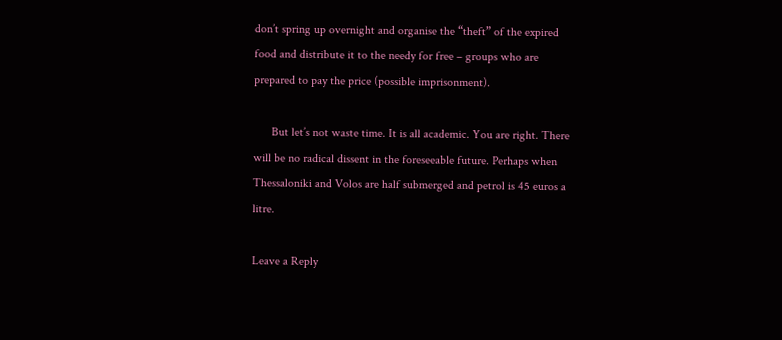don’t spring up overnight and organise the “theft” of the expired food and distribute it to the needy for free – groups who are prepared to pay the price (possible imprisonment).

      But let’s not waste time. It is all academic. You are right. There will be no radical dissent in the foreseeable future. Perhaps when Thessaloniki and Volos are half submerged and petrol is 45 euros a litre.

Leave a Reply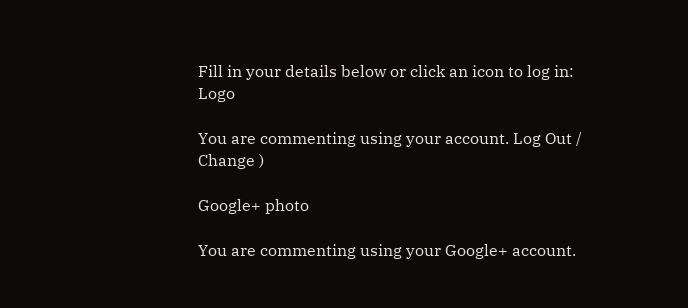Fill in your details below or click an icon to log in: Logo

You are commenting using your account. Log Out /  Change )

Google+ photo

You are commenting using your Google+ account.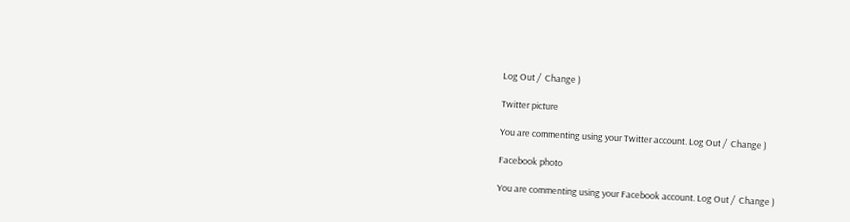Log Out /  Change )

Twitter picture

You are commenting using your Twitter account. Log Out /  Change )

Facebook photo

You are commenting using your Facebook account. Log Out /  Change )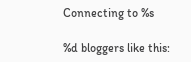Connecting to %s

%d bloggers like this: